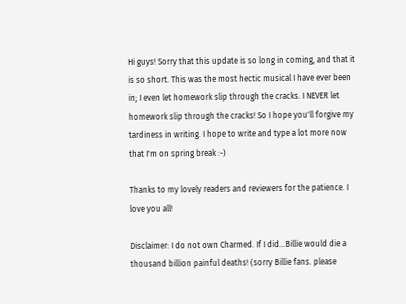Hi guys! Sorry that this update is so long in coming, and that it is so short. This was the most hectic musical I have ever been in; I even let homework slip through the cracks. I NEVER let homework slip through the cracks! So I hope you'll forgive my tardiness in writing. I hope to write and type a lot more now that I'm on spring break :-)

Thanks to my lovely readers and reviewers for the patience. I love you all!

Disclaimer: I do not own Charmed. If I did...Billie would die a thousand billion painful deaths! (sorry Billie fans. please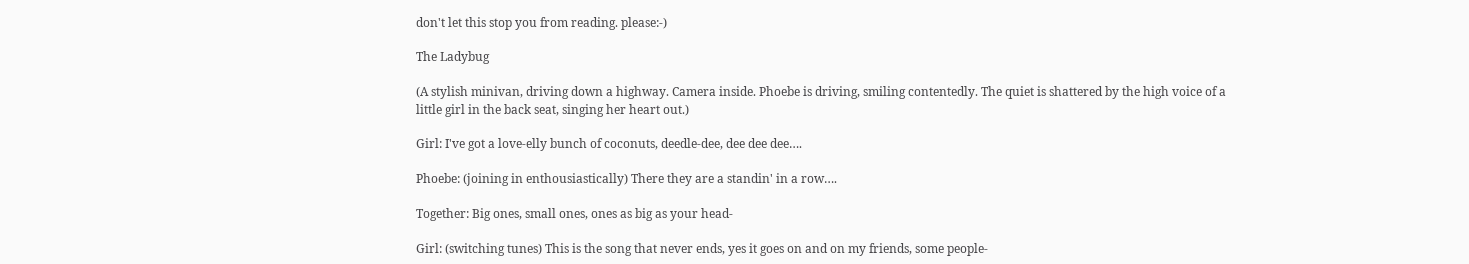don't let this stop you from reading. please:-)

The Ladybug

(A stylish minivan, driving down a highway. Camera inside. Phoebe is driving, smiling contentedly. The quiet is shattered by the high voice of a little girl in the back seat, singing her heart out.)

Girl: I've got a love-elly bunch of coconuts, deedle-dee, dee dee dee….

Phoebe: (joining in enthousiastically) There they are a standin' in a row….

Together: Big ones, small ones, ones as big as your head-

Girl: (switching tunes) This is the song that never ends, yes it goes on and on my friends, some people-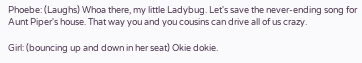Phoebe: (Laughs) Whoa there, my little Ladybug. Let's save the never-ending song for Aunt Piper's house. That way you and you cousins can drive all of us crazy.

Girl: (bouncing up and down in her seat) Okie dokie.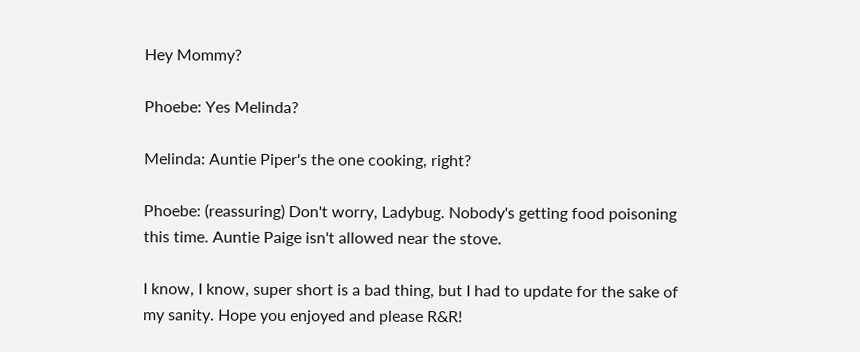Hey Mommy?

Phoebe: Yes Melinda?

Melinda: Auntie Piper's the one cooking, right?

Phoebe: (reassuring) Don't worry, Ladybug. Nobody's getting food poisoning this time. Auntie Paige isn't allowed near the stove.

I know, I know, super short is a bad thing, but I had to update for the sake of my sanity. Hope you enjoyed and please R&R!